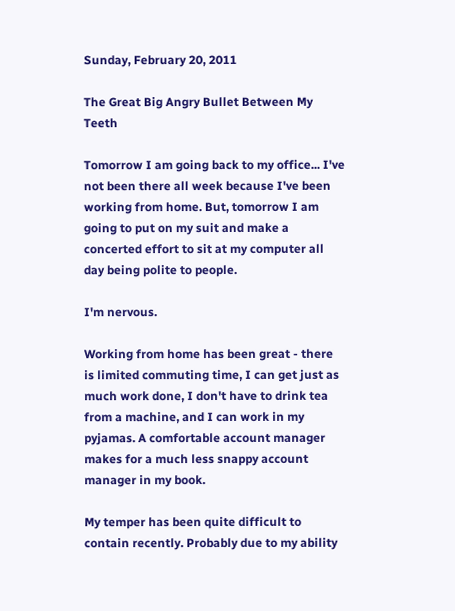Sunday, February 20, 2011

The Great Big Angry Bullet Between My Teeth

Tomorrow I am going back to my office... I've not been there all week because I've been working from home. But, tomorrow I am going to put on my suit and make a concerted effort to sit at my computer all day being polite to people.

I'm nervous.

Working from home has been great - there is limited commuting time, I can get just as much work done, I don't have to drink tea from a machine, and I can work in my pyjamas. A comfortable account manager makes for a much less snappy account manager in my book.

My temper has been quite difficult to contain recently. Probably due to my ability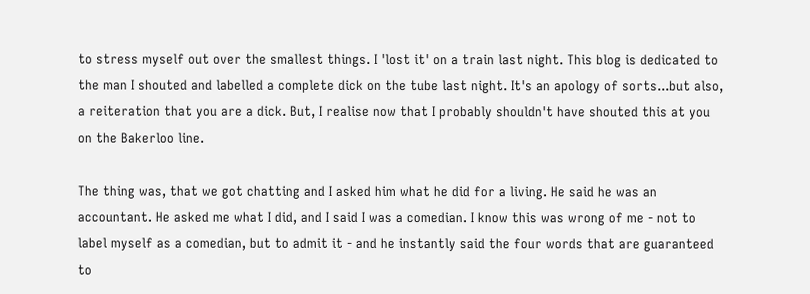to stress myself out over the smallest things. I 'lost it' on a train last night. This blog is dedicated to the man I shouted and labelled a complete dick on the tube last night. It's an apology of sorts...but also, a reiteration that you are a dick. But, I realise now that I probably shouldn't have shouted this at you on the Bakerloo line.

The thing was, that we got chatting and I asked him what he did for a living. He said he was an accountant. He asked me what I did, and I said I was a comedian. I know this was wrong of me - not to label myself as a comedian, but to admit it - and he instantly said the four words that are guaranteed to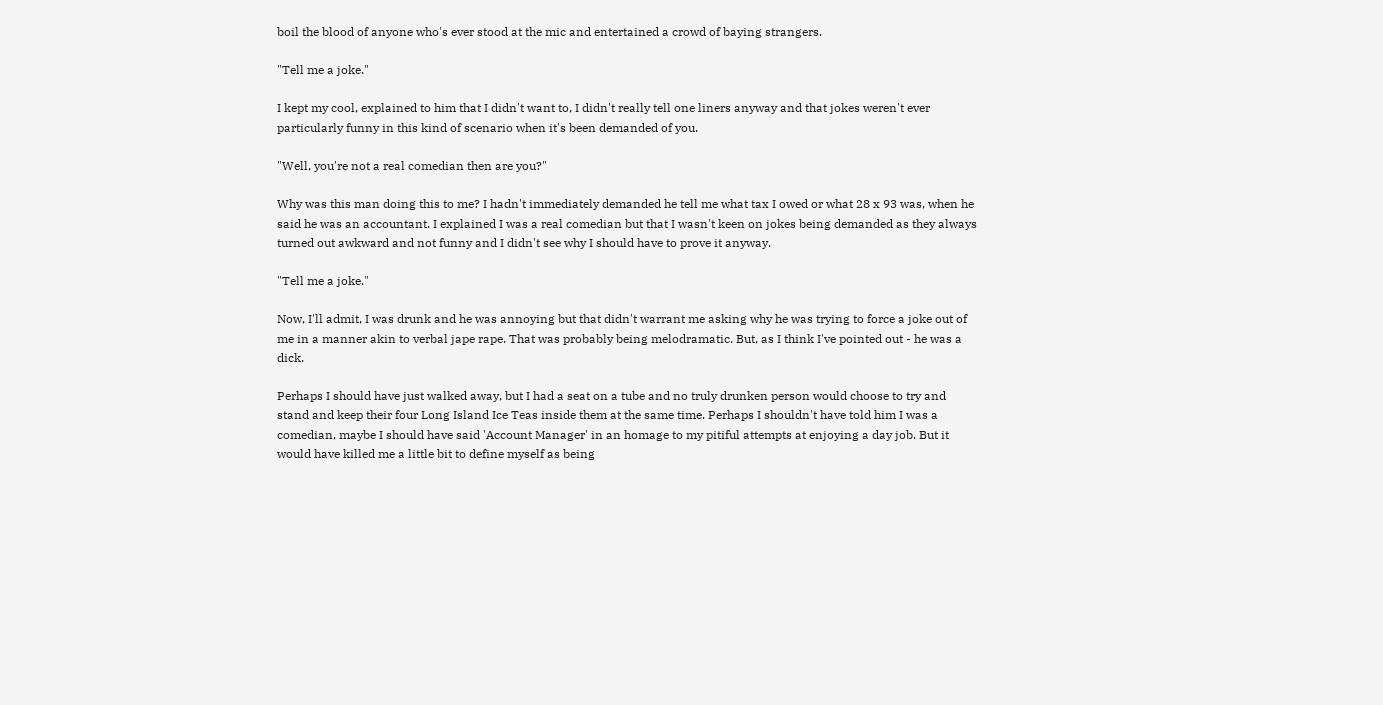boil the blood of anyone who's ever stood at the mic and entertained a crowd of baying strangers.

"Tell me a joke."

I kept my cool, explained to him that I didn't want to, I didn't really tell one liners anyway and that jokes weren't ever particularly funny in this kind of scenario when it's been demanded of you.

"Well, you're not a real comedian then are you?"

Why was this man doing this to me? I hadn't immediately demanded he tell me what tax I owed or what 28 x 93 was, when he said he was an accountant. I explained I was a real comedian but that I wasn't keen on jokes being demanded as they always turned out awkward and not funny and I didn't see why I should have to prove it anyway.

"Tell me a joke."

Now, I'll admit, I was drunk and he was annoying but that didn't warrant me asking why he was trying to force a joke out of me in a manner akin to verbal jape rape. That was probably being melodramatic. But, as I think I've pointed out - he was a dick.

Perhaps I should have just walked away, but I had a seat on a tube and no truly drunken person would choose to try and stand and keep their four Long Island Ice Teas inside them at the same time. Perhaps I shouldn't have told him I was a comedian, maybe I should have said 'Account Manager' in an homage to my pitiful attempts at enjoying a day job. But it would have killed me a little bit to define myself as being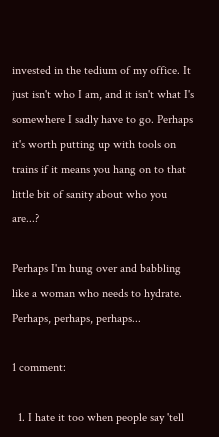invested in the tedium of my office. It just isn't who I am, and it isn't what I's somewhere I sadly have to go. Perhaps it's worth putting up with tools on trains if it means you hang on to that little bit of sanity about who you are...?

Perhaps I'm hung over and babbling like a woman who needs to hydrate. Perhaps, perhaps, perhaps...

1 comment:

  1. I hate it too when people say 'tell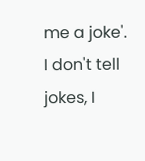me a joke'. I don't tell jokes, I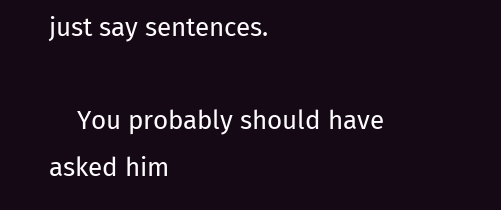just say sentences.

    You probably should have asked him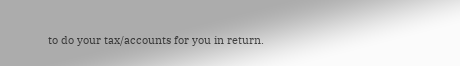to do your tax/accounts for you in return.